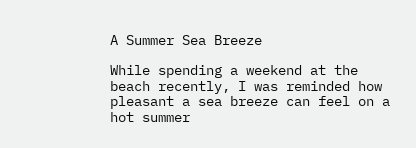A Summer Sea Breeze

While spending a weekend at the beach recently, I was reminded how pleasant a sea breeze can feel on a hot summer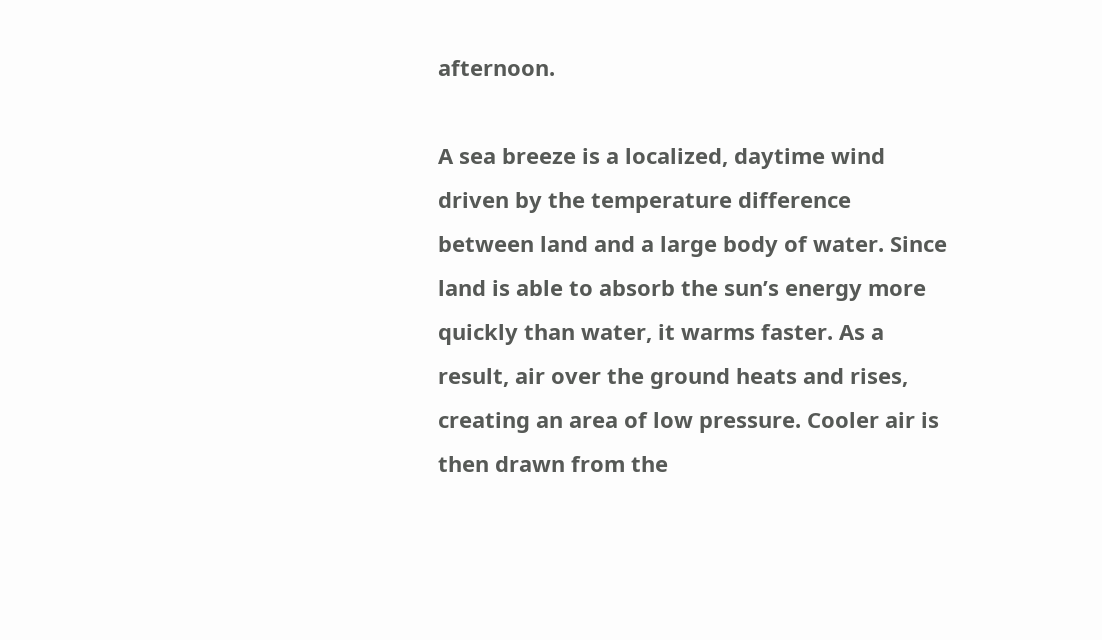afternoon.

A sea breeze is a localized, daytime wind driven by the temperature difference between land and a large body of water. Since land is able to absorb the sun’s energy more quickly than water, it warms faster. As a result, air over the ground heats and rises, creating an area of low pressure. Cooler air is then drawn from the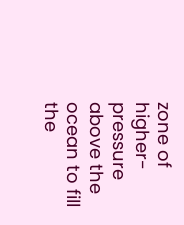zone of higher-pressure above the ocean to fill the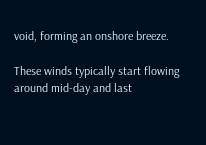void, forming an onshore breeze.

These winds typically start flowing around mid-day and last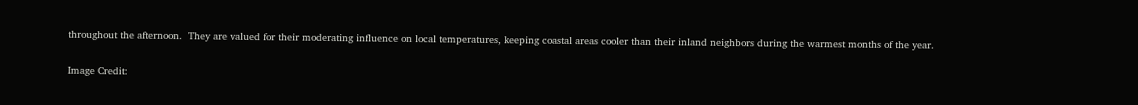throughout the afternoon.  They are valued for their moderating influence on local temperatures, keeping coastal areas cooler than their inland neighbors during the warmest months of the year.

Image Credit: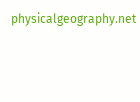physicalgeography.net